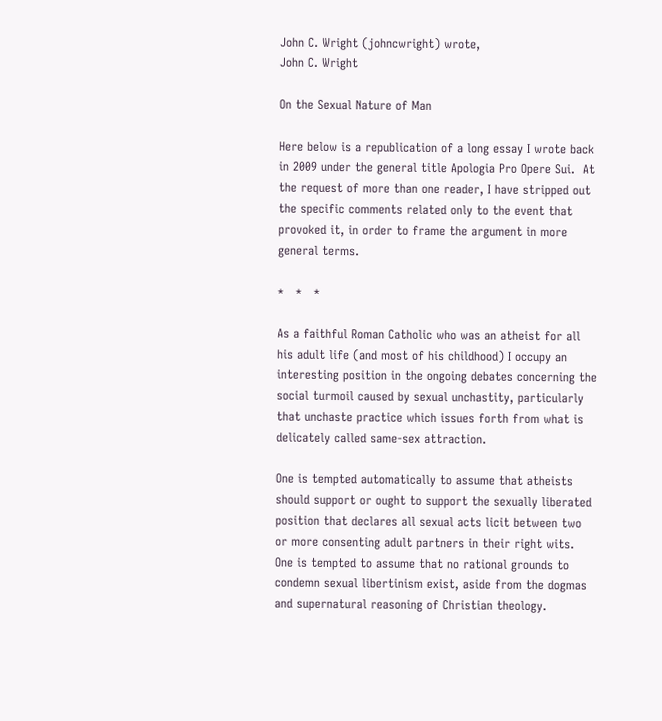John C. Wright (johncwright) wrote,
John C. Wright

On the Sexual Nature of Man

Here below is a republication of a long essay I wrote back in 2009 under the general title Apologia Pro Opere Sui.  At the request of more than one reader, I have stripped out the specific comments related only to the event that provoked it, in order to frame the argument in more general terms.

*   *   *

As a faithful Roman Catholic who was an atheist for all his adult life (and most of his childhood) I occupy an interesting position in the ongoing debates concerning the social turmoil caused by sexual unchastity, particularly that unchaste practice which issues forth from what is delicately called same-sex attraction.

One is tempted automatically to assume that atheists should support or ought to support the sexually liberated position that declares all sexual acts licit between two or more consenting adult partners in their right wits. One is tempted to assume that no rational grounds to condemn sexual libertinism exist, aside from the dogmas and supernatural reasoning of Christian theology.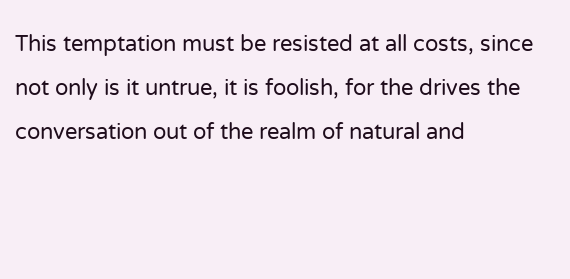This temptation must be resisted at all costs, since not only is it untrue, it is foolish, for the drives the conversation out of the realm of natural and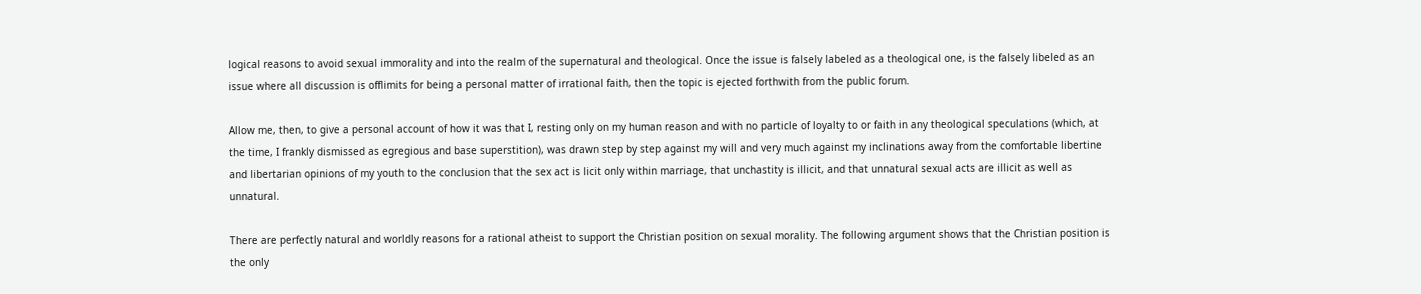logical reasons to avoid sexual immorality and into the realm of the supernatural and theological. Once the issue is falsely labeled as a theological one, is the falsely libeled as an issue where all discussion is offlimits for being a personal matter of irrational faith, then the topic is ejected forthwith from the public forum.

Allow me, then, to give a personal account of how it was that I, resting only on my human reason and with no particle of loyalty to or faith in any theological speculations (which, at the time, I frankly dismissed as egregious and base superstition), was drawn step by step against my will and very much against my inclinations away from the comfortable libertine and libertarian opinions of my youth to the conclusion that the sex act is licit only within marriage, that unchastity is illicit, and that unnatural sexual acts are illicit as well as unnatural.

There are perfectly natural and worldly reasons for a rational atheist to support the Christian position on sexual morality. The following argument shows that the Christian position is the only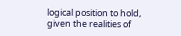logical position to hold, given the realities of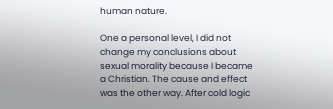human nature.

One a personal level, I did not change my conclusions about sexual morality because I became a Christian. The cause and effect was the other way. After cold logic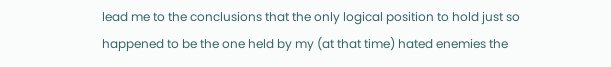lead me to the conclusions that the only logical position to hold just so happened to be the one held by my (at that time) hated enemies the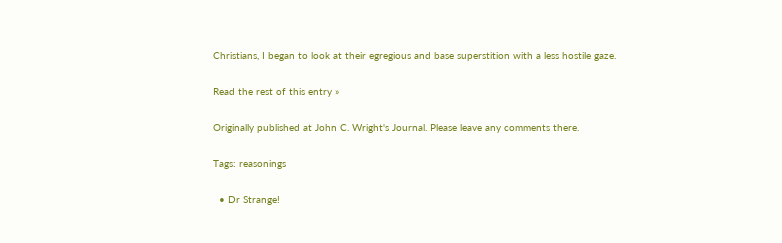Christians, I began to look at their egregious and base superstition with a less hostile gaze.

Read the rest of this entry »

Originally published at John C. Wright's Journal. Please leave any comments there.

Tags: reasonings

  • Dr Strange!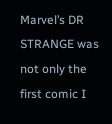Marvel’s DR STRANGE was not only the first comic I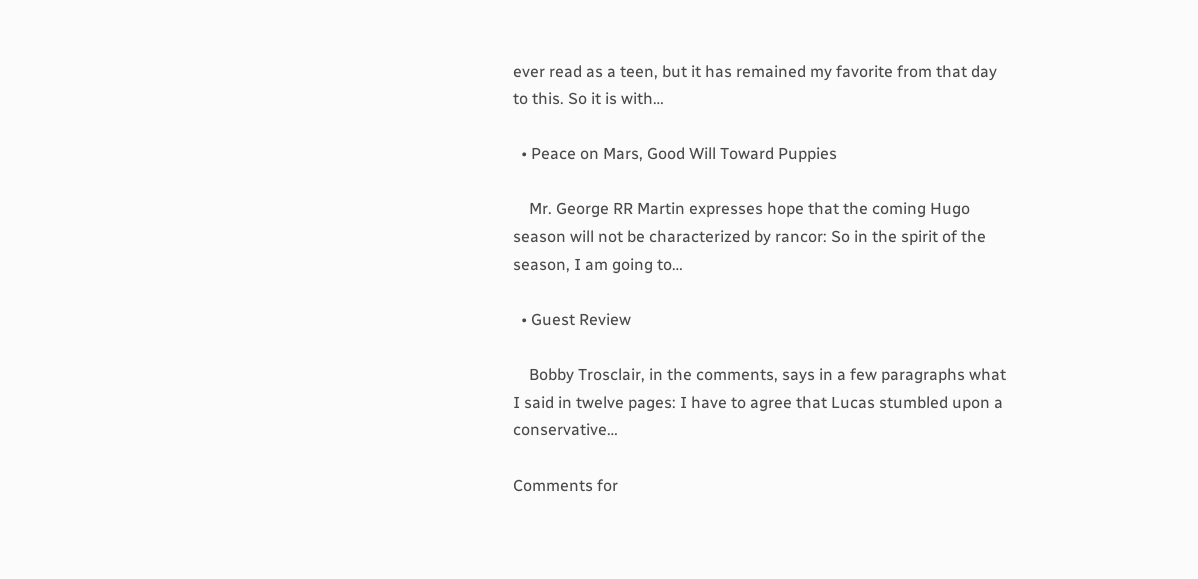ever read as a teen, but it has remained my favorite from that day to this. So it is with…

  • Peace on Mars, Good Will Toward Puppies

    Mr. George RR Martin expresses hope that the coming Hugo season will not be characterized by rancor: So in the spirit of the season, I am going to…

  • Guest Review

    Bobby Trosclair, in the comments, says in a few paragraphs what I said in twelve pages: I have to agree that Lucas stumbled upon a conservative…

Comments for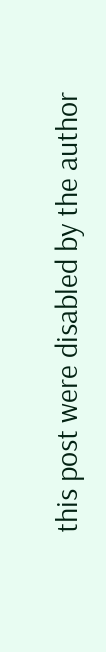this post were disabled by the author